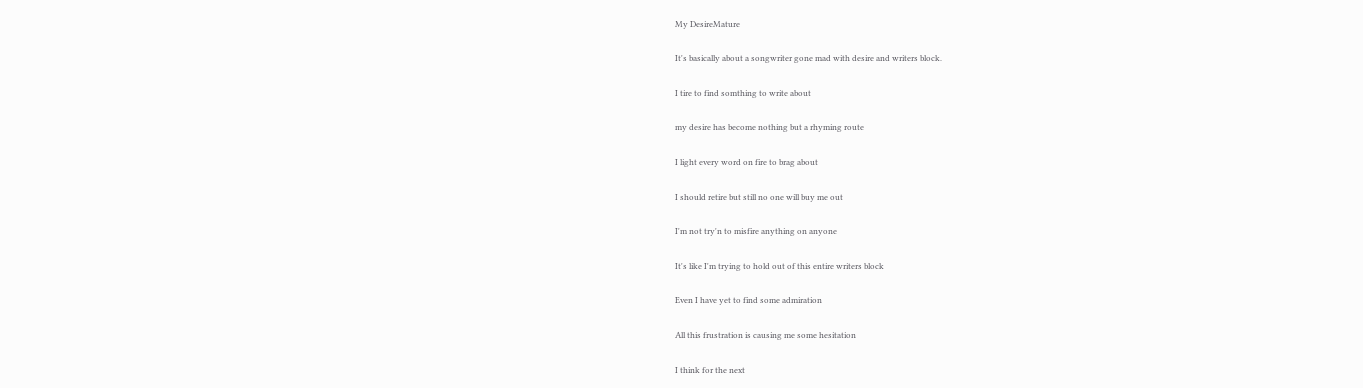My DesireMature

It's basically about a songwriter gone mad with desire and writers block.

I tire to find somthing to write about

my desire has become nothing but a rhyming route

I light every word on fire to brag about

I should retire but still no one will buy me out

I'm not try'n to misfire anything on anyone

It's like I'm trying to hold out of this entire writers block

Even I have yet to find some admiration

All this frustration is causing me some hesitation

I think for the next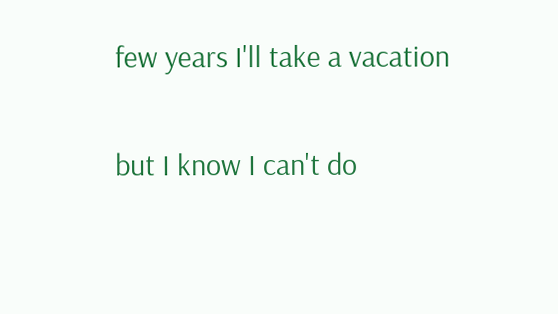few years I'll take a vacation

but I know I can't do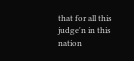that for all this judge'n in this nation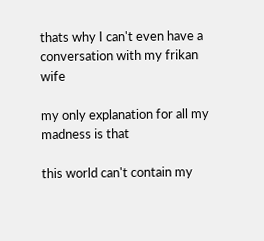thats why I can't even have a conversation with my frikan wife

my only explanation for all my madness is that

this world can't contain my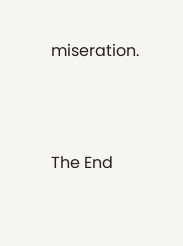miseration.




The End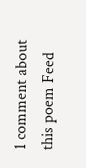1 comment about this poem Feed